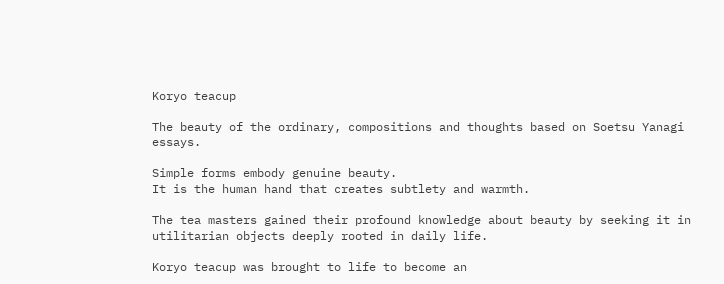Koryo teacup

The beauty of the ordinary, compositions and thoughts based on Soetsu Yanagi essays.

Simple forms embody genuine beauty.
It is the human hand that creates subtlety and warmth.

The tea masters gained their profound knowledge about beauty by seeking it in utilitarian objects deeply rooted in daily life.

Koryo teacup was brought to life to become an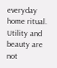everyday home ritual.
Utility and beauty are not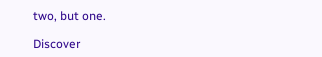two, but one.

Discover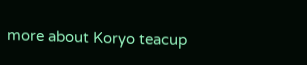more about Koryo teacup